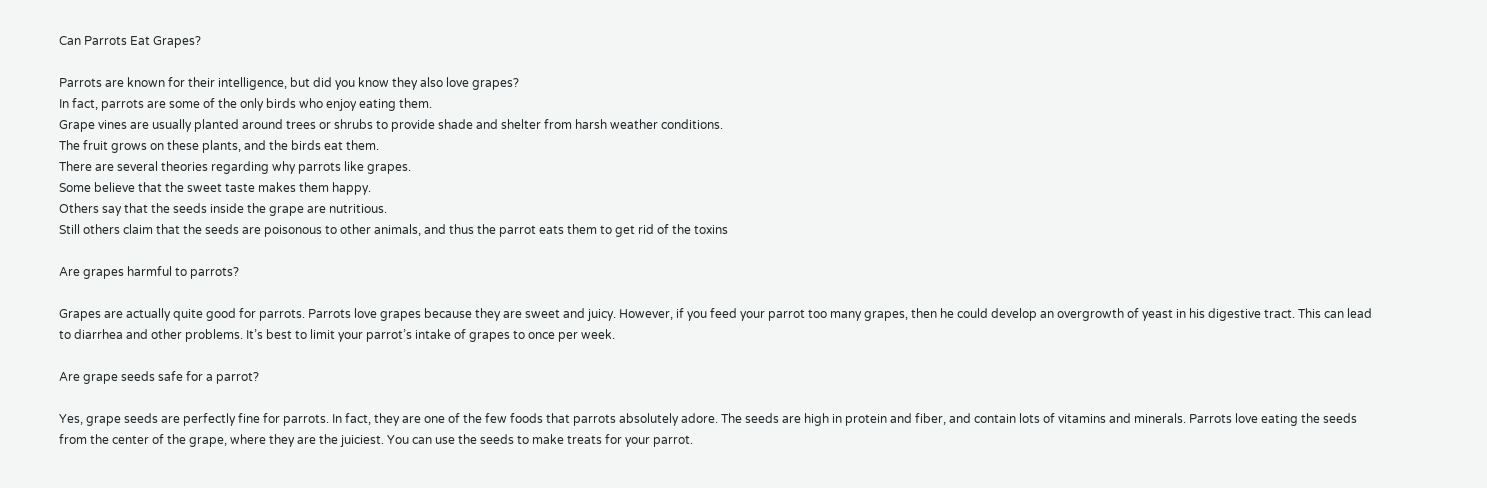Can Parrots Eat Grapes?

Parrots are known for their intelligence, but did you know they also love grapes?
In fact, parrots are some of the only birds who enjoy eating them.
Grape vines are usually planted around trees or shrubs to provide shade and shelter from harsh weather conditions.
The fruit grows on these plants, and the birds eat them.
There are several theories regarding why parrots like grapes.
Some believe that the sweet taste makes them happy.
Others say that the seeds inside the grape are nutritious.
Still others claim that the seeds are poisonous to other animals, and thus the parrot eats them to get rid of the toxins

Are grapes harmful to parrots?

Grapes are actually quite good for parrots. Parrots love grapes because they are sweet and juicy. However, if you feed your parrot too many grapes, then he could develop an overgrowth of yeast in his digestive tract. This can lead to diarrhea and other problems. It’s best to limit your parrot’s intake of grapes to once per week.

Are grape seeds safe for a parrot?

Yes, grape seeds are perfectly fine for parrots. In fact, they are one of the few foods that parrots absolutely adore. The seeds are high in protein and fiber, and contain lots of vitamins and minerals. Parrots love eating the seeds from the center of the grape, where they are the juiciest. You can use the seeds to make treats for your parrot.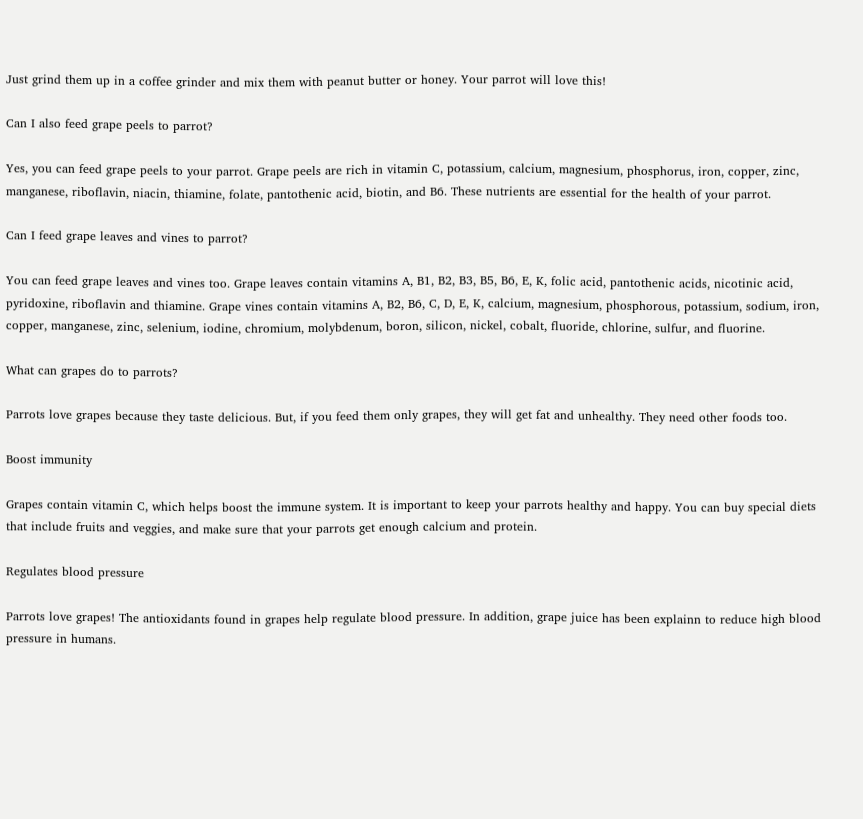Just grind them up in a coffee grinder and mix them with peanut butter or honey. Your parrot will love this!

Can I also feed grape peels to parrot?

Yes, you can feed grape peels to your parrot. Grape peels are rich in vitamin C, potassium, calcium, magnesium, phosphorus, iron, copper, zinc, manganese, riboflavin, niacin, thiamine, folate, pantothenic acid, biotin, and B6. These nutrients are essential for the health of your parrot.

Can I feed grape leaves and vines to parrot?

You can feed grape leaves and vines too. Grape leaves contain vitamins A, B1, B2, B3, B5, B6, E, K, folic acid, pantothenic acids, nicotinic acid, pyridoxine, riboflavin and thiamine. Grape vines contain vitamins A, B2, B6, C, D, E, K, calcium, magnesium, phosphorous, potassium, sodium, iron, copper, manganese, zinc, selenium, iodine, chromium, molybdenum, boron, silicon, nickel, cobalt, fluoride, chlorine, sulfur, and fluorine.

What can grapes do to parrots?

Parrots love grapes because they taste delicious. But, if you feed them only grapes, they will get fat and unhealthy. They need other foods too.

Boost immunity

Grapes contain vitamin C, which helps boost the immune system. It is important to keep your parrots healthy and happy. You can buy special diets that include fruits and veggies, and make sure that your parrots get enough calcium and protein.

Regulates blood pressure

Parrots love grapes! The antioxidants found in grapes help regulate blood pressure. In addition, grape juice has been explainn to reduce high blood pressure in humans.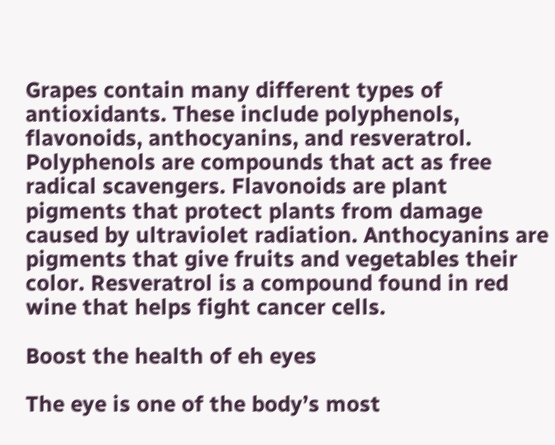Grapes contain many different types of antioxidants. These include polyphenols, flavonoids, anthocyanins, and resveratrol. Polyphenols are compounds that act as free radical scavengers. Flavonoids are plant pigments that protect plants from damage caused by ultraviolet radiation. Anthocyanins are pigments that give fruits and vegetables their color. Resveratrol is a compound found in red wine that helps fight cancer cells.

Boost the health of eh eyes

The eye is one of the body’s most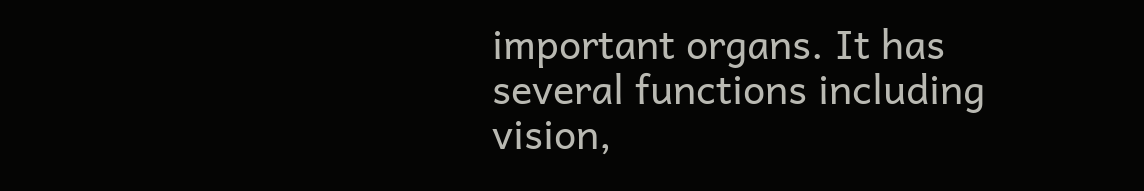important organs. It has several functions including vision,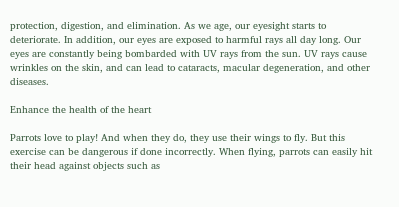protection, digestion, and elimination. As we age, our eyesight starts to deteriorate. In addition, our eyes are exposed to harmful rays all day long. Our eyes are constantly being bombarded with UV rays from the sun. UV rays cause wrinkles on the skin, and can lead to cataracts, macular degeneration, and other diseases.

Enhance the health of the heart

Parrots love to play! And when they do, they use their wings to fly. But this exercise can be dangerous if done incorrectly. When flying, parrots can easily hit their head against objects such as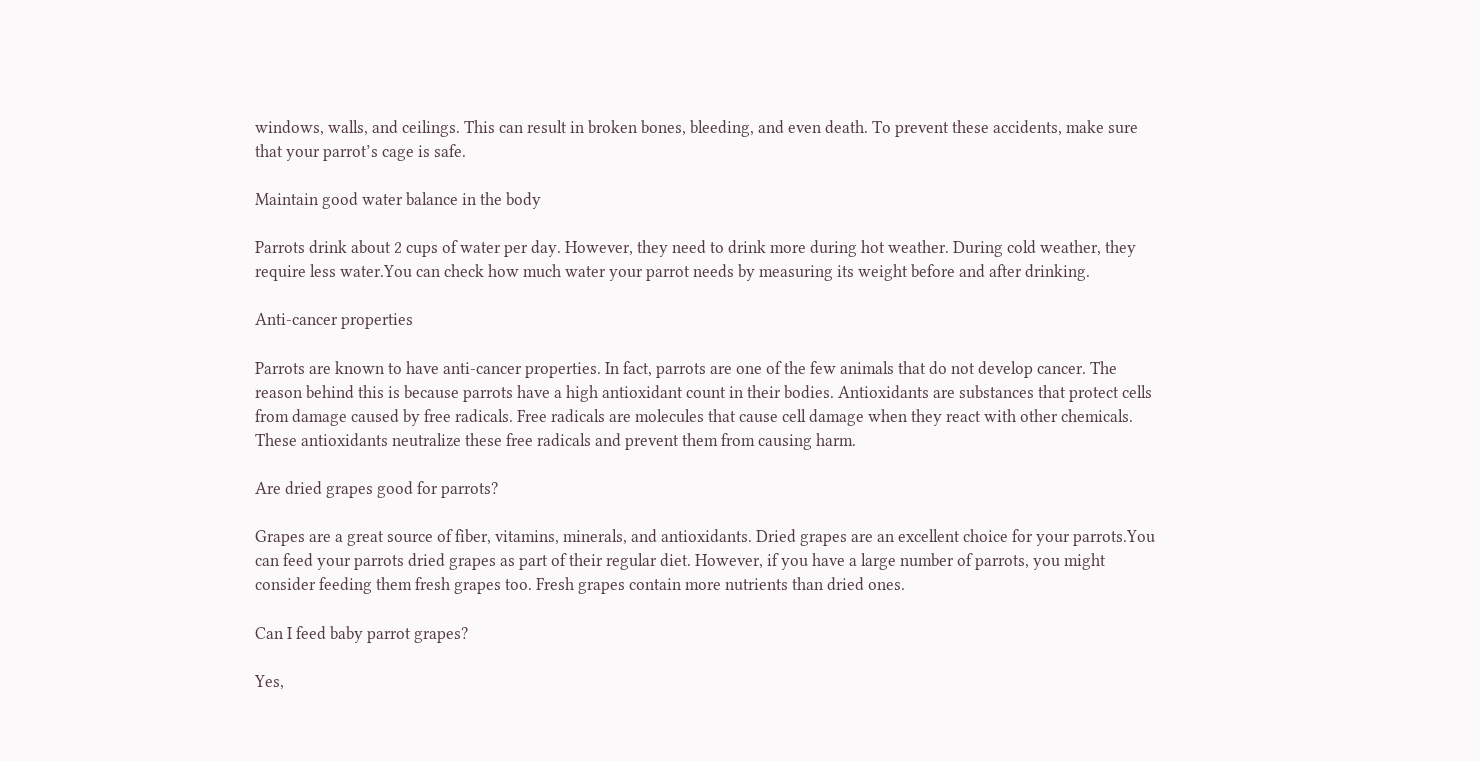windows, walls, and ceilings. This can result in broken bones, bleeding, and even death. To prevent these accidents, make sure that your parrot’s cage is safe.

Maintain good water balance in the body

Parrots drink about 2 cups of water per day. However, they need to drink more during hot weather. During cold weather, they require less water.You can check how much water your parrot needs by measuring its weight before and after drinking.

Anti-cancer properties

Parrots are known to have anti-cancer properties. In fact, parrots are one of the few animals that do not develop cancer. The reason behind this is because parrots have a high antioxidant count in their bodies. Antioxidants are substances that protect cells from damage caused by free radicals. Free radicals are molecules that cause cell damage when they react with other chemicals. These antioxidants neutralize these free radicals and prevent them from causing harm.

Are dried grapes good for parrots?

Grapes are a great source of fiber, vitamins, minerals, and antioxidants. Dried grapes are an excellent choice for your parrots.You can feed your parrots dried grapes as part of their regular diet. However, if you have a large number of parrots, you might consider feeding them fresh grapes too. Fresh grapes contain more nutrients than dried ones.

Can I feed baby parrot grapes?

Yes,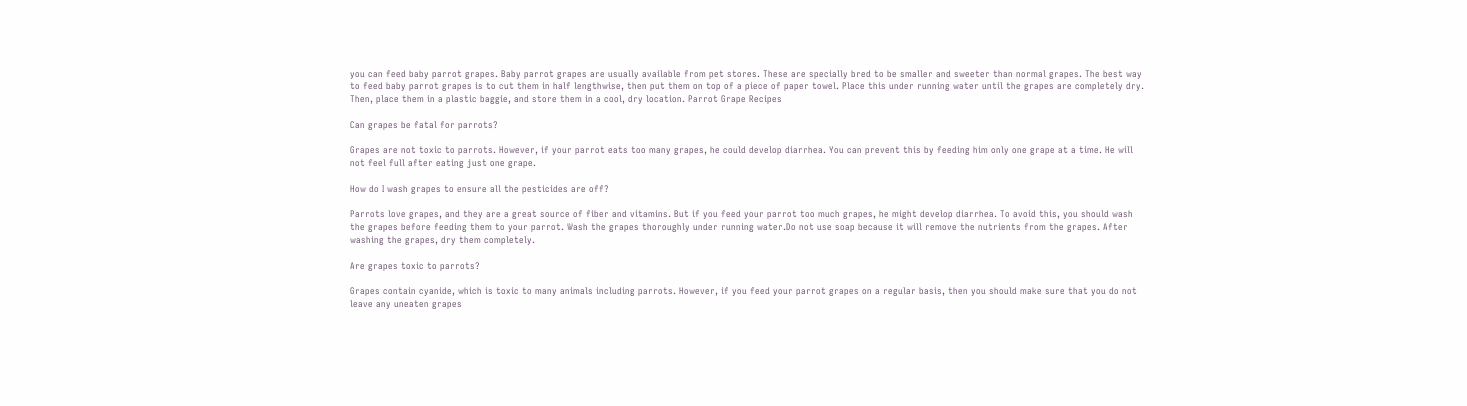you can feed baby parrot grapes. Baby parrot grapes are usually available from pet stores. These are specially bred to be smaller and sweeter than normal grapes. The best way to feed baby parrot grapes is to cut them in half lengthwise, then put them on top of a piece of paper towel. Place this under running water until the grapes are completely dry. Then, place them in a plastic baggie, and store them in a cool, dry location. Parrot Grape Recipes

Can grapes be fatal for parrots?

Grapes are not toxic to parrots. However, if your parrot eats too many grapes, he could develop diarrhea. You can prevent this by feeding him only one grape at a time. He will not feel full after eating just one grape.

How do I wash grapes to ensure all the pesticides are off?

Parrots love grapes, and they are a great source of fiber and vitamins. But if you feed your parrot too much grapes, he might develop diarrhea. To avoid this, you should wash the grapes before feeding them to your parrot. Wash the grapes thoroughly under running water.Do not use soap because it will remove the nutrients from the grapes. After washing the grapes, dry them completely.

Are grapes toxic to parrots?

Grapes contain cyanide, which is toxic to many animals including parrots. However, if you feed your parrot grapes on a regular basis, then you should make sure that you do not leave any uneaten grapes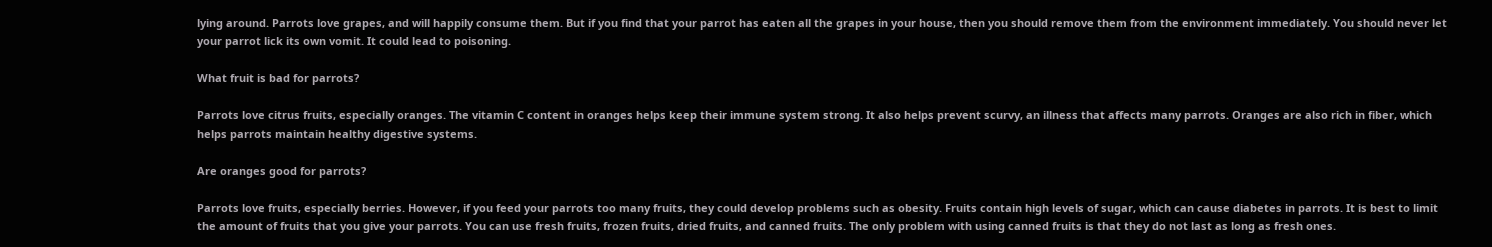lying around. Parrots love grapes, and will happily consume them. But if you find that your parrot has eaten all the grapes in your house, then you should remove them from the environment immediately. You should never let your parrot lick its own vomit. It could lead to poisoning.

What fruit is bad for parrots?

Parrots love citrus fruits, especially oranges. The vitamin C content in oranges helps keep their immune system strong. It also helps prevent scurvy, an illness that affects many parrots. Oranges are also rich in fiber, which helps parrots maintain healthy digestive systems.

Are oranges good for parrots?

Parrots love fruits, especially berries. However, if you feed your parrots too many fruits, they could develop problems such as obesity. Fruits contain high levels of sugar, which can cause diabetes in parrots. It is best to limit the amount of fruits that you give your parrots. You can use fresh fruits, frozen fruits, dried fruits, and canned fruits. The only problem with using canned fruits is that they do not last as long as fresh ones.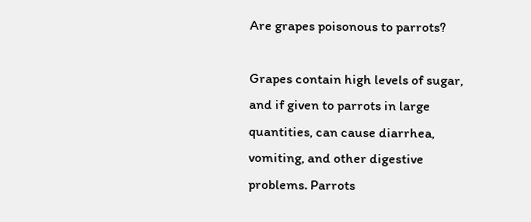Are grapes poisonous to parrots?

Grapes contain high levels of sugar, and if given to parrots in large quantities, can cause diarrhea, vomiting, and other digestive problems. Parrots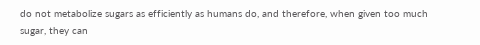do not metabolize sugars as efficiently as humans do, and therefore, when given too much sugar, they can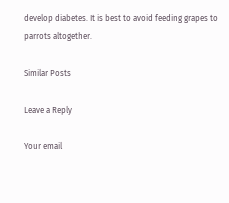develop diabetes. It is best to avoid feeding grapes to parrots altogether.

Similar Posts

Leave a Reply

Your email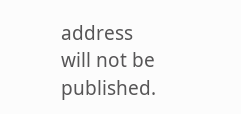address will not be published.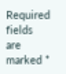Required fields are marked *